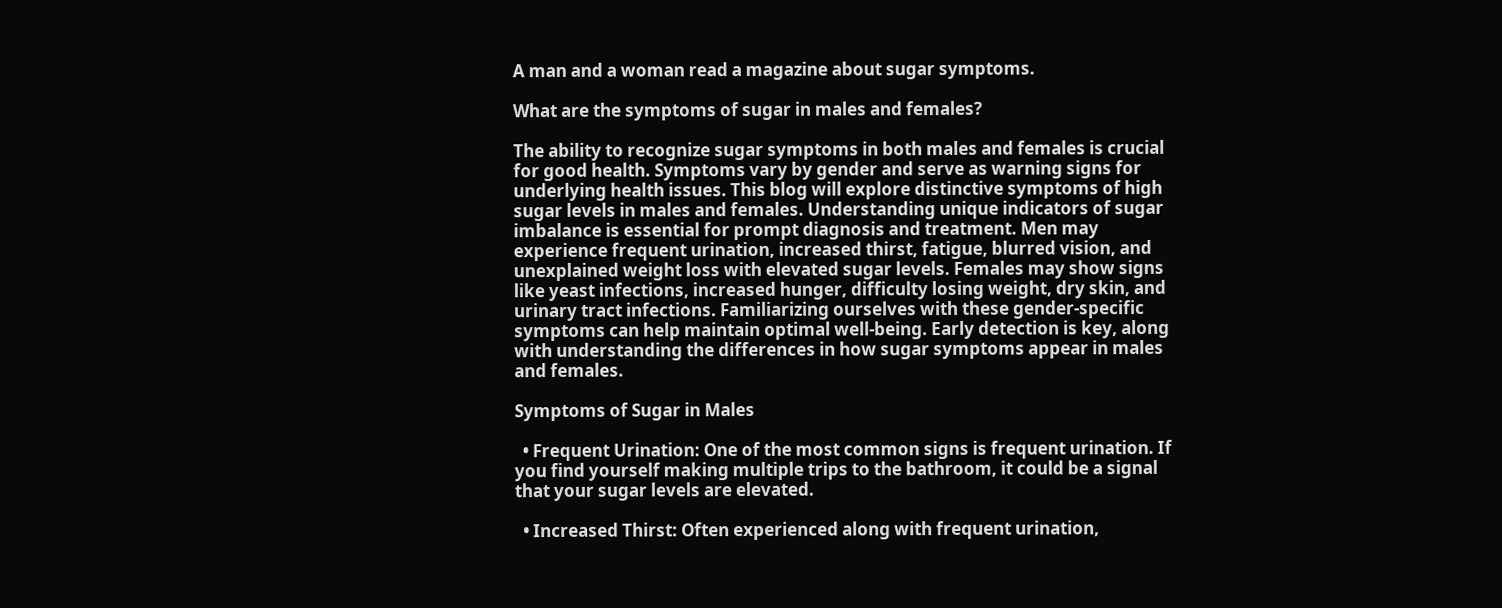A man and a woman read a magazine about sugar symptoms.

What are the symptoms of sugar in males and females?

The ability to recognize sugar symptoms in both males and females is crucial for good health. Symptoms vary by gender and serve as warning signs for underlying health issues. This blog will explore distinctive symptoms of high sugar levels in males and females. Understanding unique indicators of sugar imbalance is essential for prompt diagnosis and treatment. Men may experience frequent urination, increased thirst, fatigue, blurred vision, and unexplained weight loss with elevated sugar levels. Females may show signs like yeast infections, increased hunger, difficulty losing weight, dry skin, and urinary tract infections. Familiarizing ourselves with these gender-specific symptoms can help maintain optimal well-being. Early detection is key, along with understanding the differences in how sugar symptoms appear in males and females.

Symptoms of Sugar in Males

  • Frequent Urination: One of the most common signs is frequent urination. If you find yourself making multiple trips to the bathroom, it could be a signal that your sugar levels are elevated.

  • Increased Thirst: Often experienced along with frequent urination,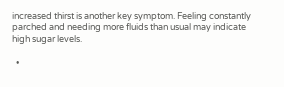increased thirst is another key symptom. Feeling constantly parched and needing more fluids than usual may indicate high sugar levels.

  •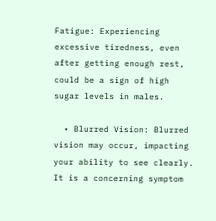Fatigue: Experiencing excessive tiredness, even after getting enough rest, could be a sign of high sugar levels in males.

  • Blurred Vision: Blurred vision may occur, impacting your ability to see clearly. It is a concerning symptom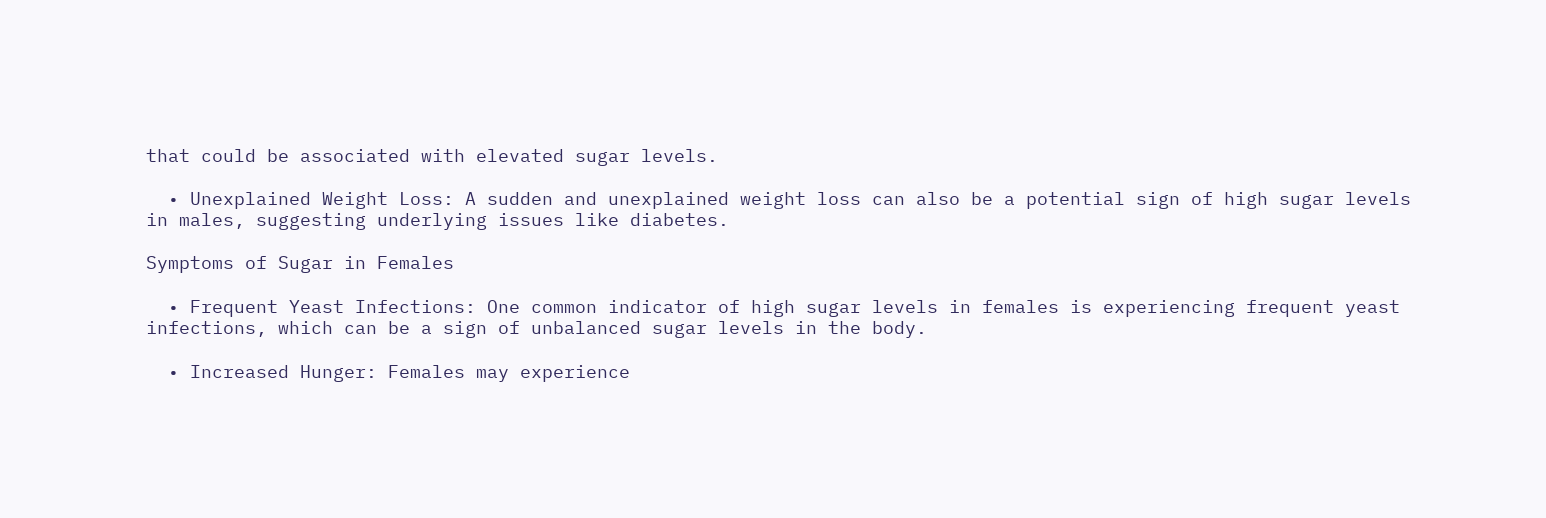that could be associated with elevated sugar levels.

  • Unexplained Weight Loss: A sudden and unexplained weight loss can also be a potential sign of high sugar levels in males, suggesting underlying issues like diabetes.

Symptoms of Sugar in Females

  • Frequent Yeast Infections: One common indicator of high sugar levels in females is experiencing frequent yeast infections, which can be a sign of unbalanced sugar levels in the body.

  • Increased Hunger: Females may experience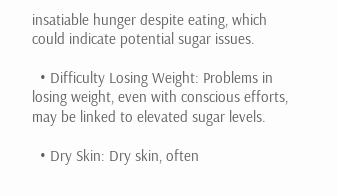insatiable hunger despite eating, which could indicate potential sugar issues.

  • Difficulty Losing Weight: Problems in losing weight, even with conscious efforts, may be linked to elevated sugar levels.

  • Dry Skin: Dry skin, often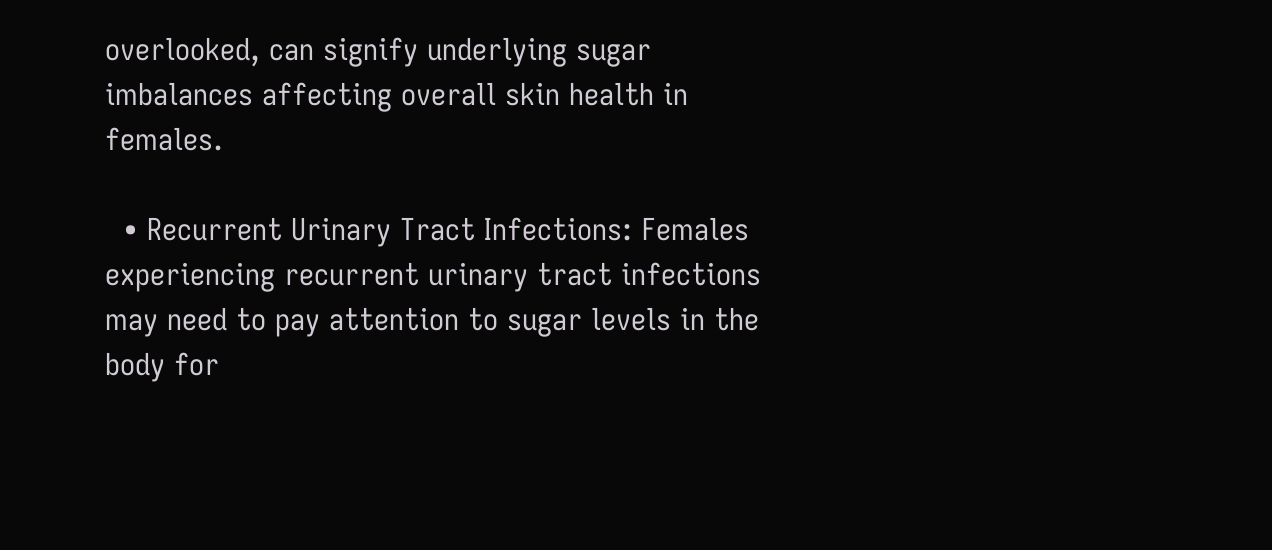overlooked, can signify underlying sugar imbalances affecting overall skin health in females.

  • Recurrent Urinary Tract Infections: Females experiencing recurrent urinary tract infections may need to pay attention to sugar levels in the body for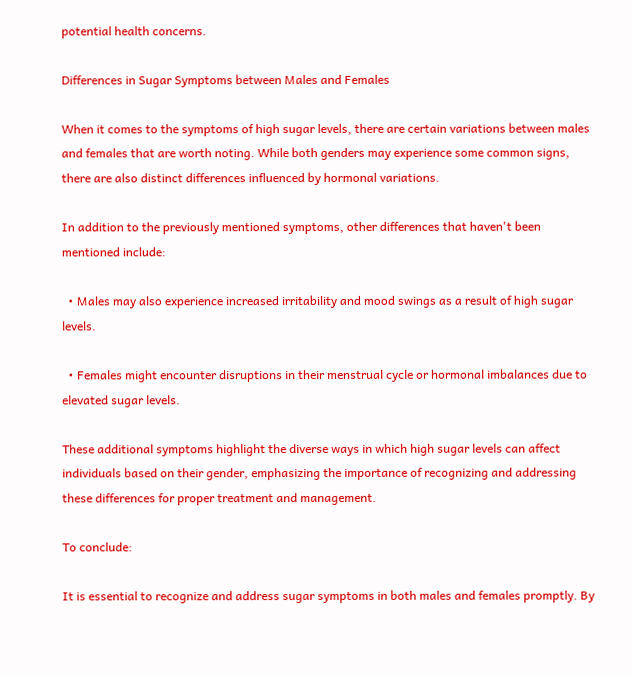potential health concerns.

Differences in Sugar Symptoms between Males and Females

When it comes to the symptoms of high sugar levels, there are certain variations between males and females that are worth noting. While both genders may experience some common signs, there are also distinct differences influenced by hormonal variations.

In addition to the previously mentioned symptoms, other differences that haven't been mentioned include:

  • Males may also experience increased irritability and mood swings as a result of high sugar levels.

  • Females might encounter disruptions in their menstrual cycle or hormonal imbalances due to elevated sugar levels.

These additional symptoms highlight the diverse ways in which high sugar levels can affect individuals based on their gender, emphasizing the importance of recognizing and addressing these differences for proper treatment and management.

To conclude:

It is essential to recognize and address sugar symptoms in both males and females promptly. By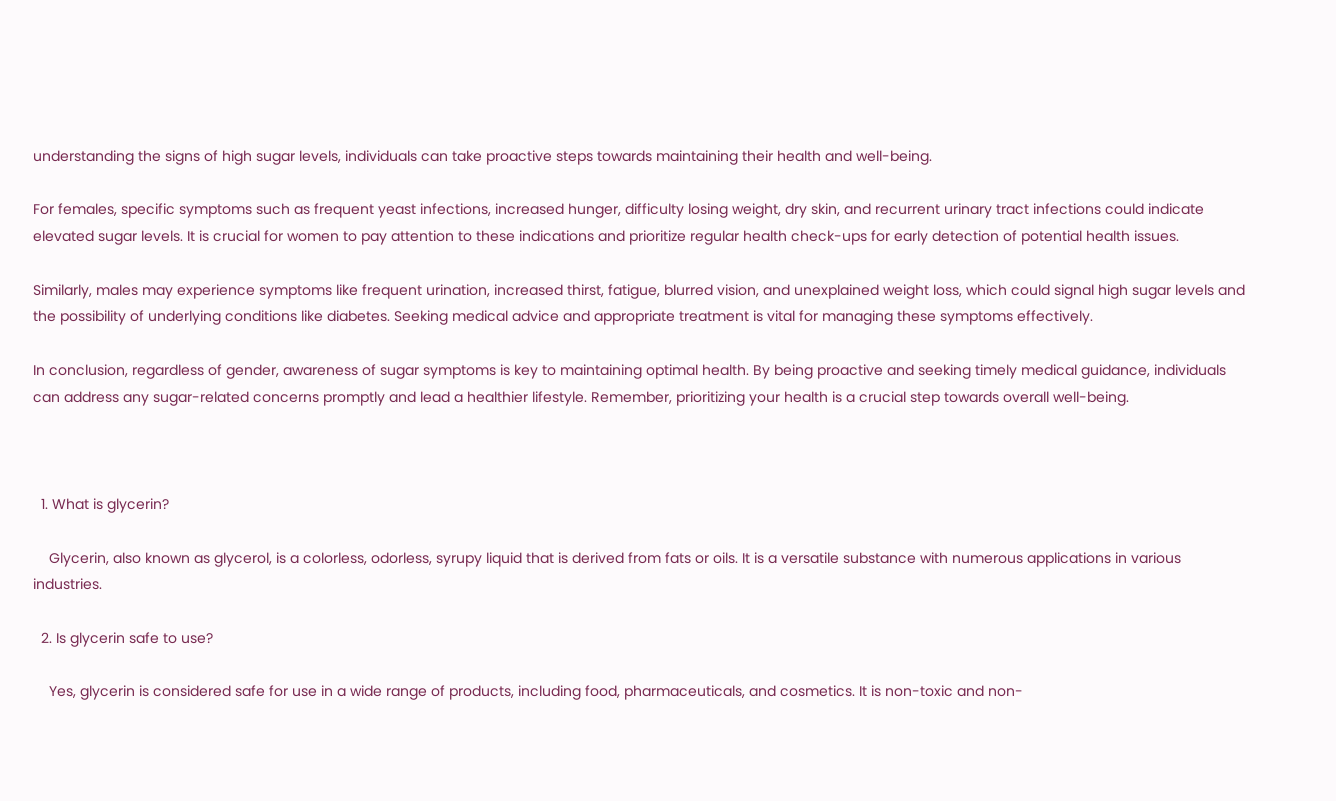understanding the signs of high sugar levels, individuals can take proactive steps towards maintaining their health and well-being.

For females, specific symptoms such as frequent yeast infections, increased hunger, difficulty losing weight, dry skin, and recurrent urinary tract infections could indicate elevated sugar levels. It is crucial for women to pay attention to these indications and prioritize regular health check-ups for early detection of potential health issues.

Similarly, males may experience symptoms like frequent urination, increased thirst, fatigue, blurred vision, and unexplained weight loss, which could signal high sugar levels and the possibility of underlying conditions like diabetes. Seeking medical advice and appropriate treatment is vital for managing these symptoms effectively.

In conclusion, regardless of gender, awareness of sugar symptoms is key to maintaining optimal health. By being proactive and seeking timely medical guidance, individuals can address any sugar-related concerns promptly and lead a healthier lifestyle. Remember, prioritizing your health is a crucial step towards overall well-being.



  1. What is glycerin?

    Glycerin, also known as glycerol, is a colorless, odorless, syrupy liquid that is derived from fats or oils. It is a versatile substance with numerous applications in various industries.

  2. Is glycerin safe to use?

    Yes, glycerin is considered safe for use in a wide range of products, including food, pharmaceuticals, and cosmetics. It is non-toxic and non-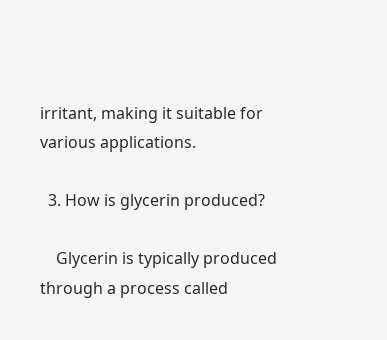irritant, making it suitable for various applications.

  3. How is glycerin produced?

    Glycerin is typically produced through a process called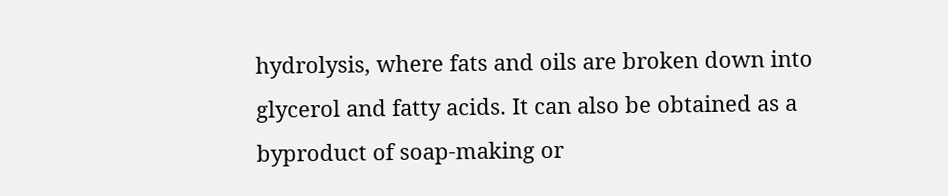hydrolysis, where fats and oils are broken down into glycerol and fatty acids. It can also be obtained as a byproduct of soap-making or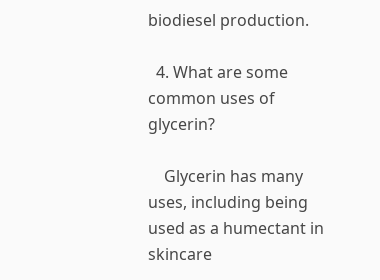biodiesel production.

  4. What are some common uses of glycerin?

    Glycerin has many uses, including being used as a humectant in skincare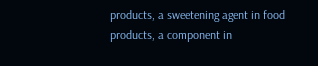products, a sweetening agent in food products, a component in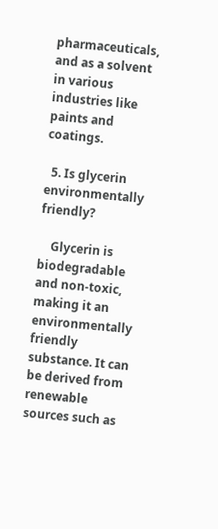pharmaceuticals, and as a solvent in various industries like paints and coatings.

  5. Is glycerin environmentally friendly?

    Glycerin is biodegradable and non-toxic, making it an environmentally friendly substance. It can be derived from renewable sources such as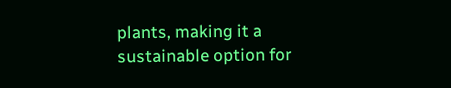plants, making it a sustainable option for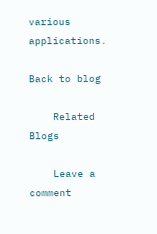various applications.

Back to blog

    Related Blogs

    Leave a comment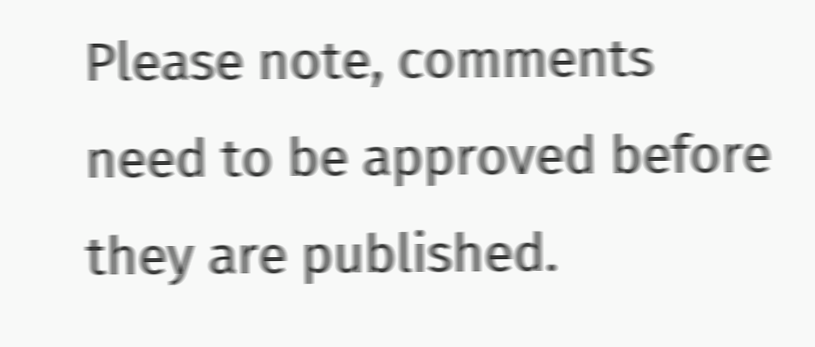Please note, comments need to be approved before they are published.